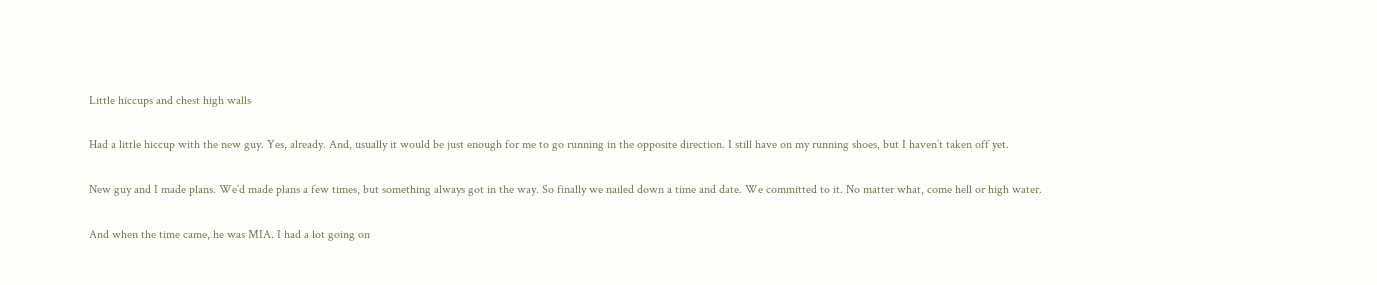Little hiccups and chest high walls

Had a little hiccup with the new guy. Yes, already. And, usually it would be just enough for me to go running in the opposite direction. I still have on my running shoes, but I haven’t taken off yet.

New guy and I made plans. We’d made plans a few times, but something always got in the way. So finally we nailed down a time and date. We committed to it. No matter what, come hell or high water.

And when the time came, he was MIA. I had a lot going on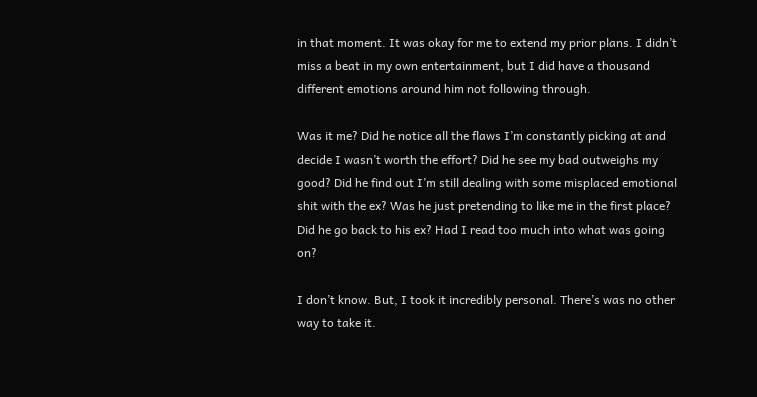in that moment. It was okay for me to extend my prior plans. I didn’t miss a beat in my own entertainment, but I did have a thousand different emotions around him not following through.

Was it me? Did he notice all the flaws I’m constantly picking at and decide I wasn’t worth the effort? Did he see my bad outweighs my good? Did he find out I’m still dealing with some misplaced emotional shit with the ex? Was he just pretending to like me in the first place? Did he go back to his ex? Had I read too much into what was going on?

I don’t know. But, I took it incredibly personal. There’s was no other way to take it.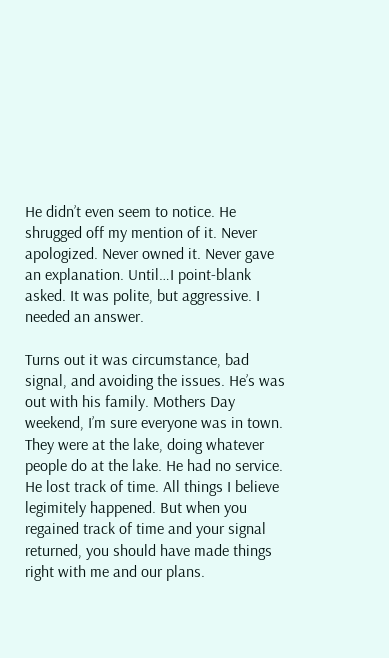He didn’t even seem to notice. He shrugged off my mention of it. Never apologized. Never owned it. Never gave an explanation. Until…I point-blank asked. It was polite, but aggressive. I needed an answer.

Turns out it was circumstance, bad signal, and avoiding the issues. He’s was out with his family. Mothers Day weekend, I’m sure everyone was in town. They were at the lake, doing whatever people do at the lake. He had no service. He lost track of time. All things I believe legimitely happened. But when you regained track of time and your signal returned, you should have made things right with me and our plans.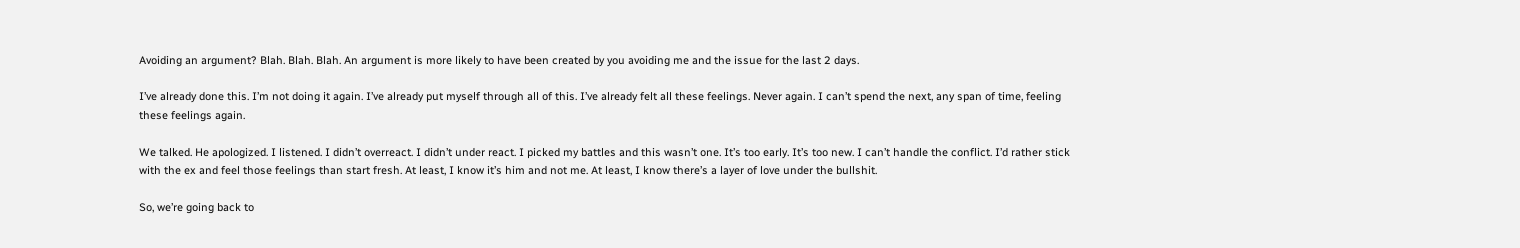Avoiding an argument? Blah. Blah. Blah. An argument is more likely to have been created by you avoiding me and the issue for the last 2 days.

I’ve already done this. I’m not doing it again. I’ve already put myself through all of this. I’ve already felt all these feelings. Never again. I can’t spend the next, any span of time, feeling these feelings again.

We talked. He apologized. I listened. I didn’t overreact. I didn’t under react. I picked my battles and this wasn’t one. It’s too early. It’s too new. I can’t handle the conflict. I’d rather stick with the ex and feel those feelings than start fresh. At least, I know it’s him and not me. At least, I know there’s a layer of love under the bullshit.

So, we’re going back to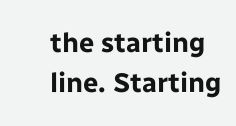the starting line. Starting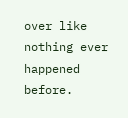over like nothing ever happened before.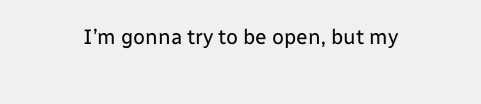I’m gonna try to be open, but my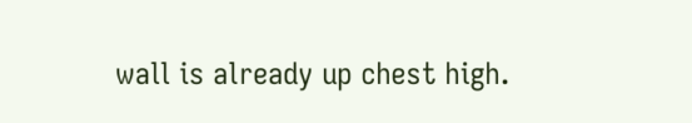wall is already up chest high.